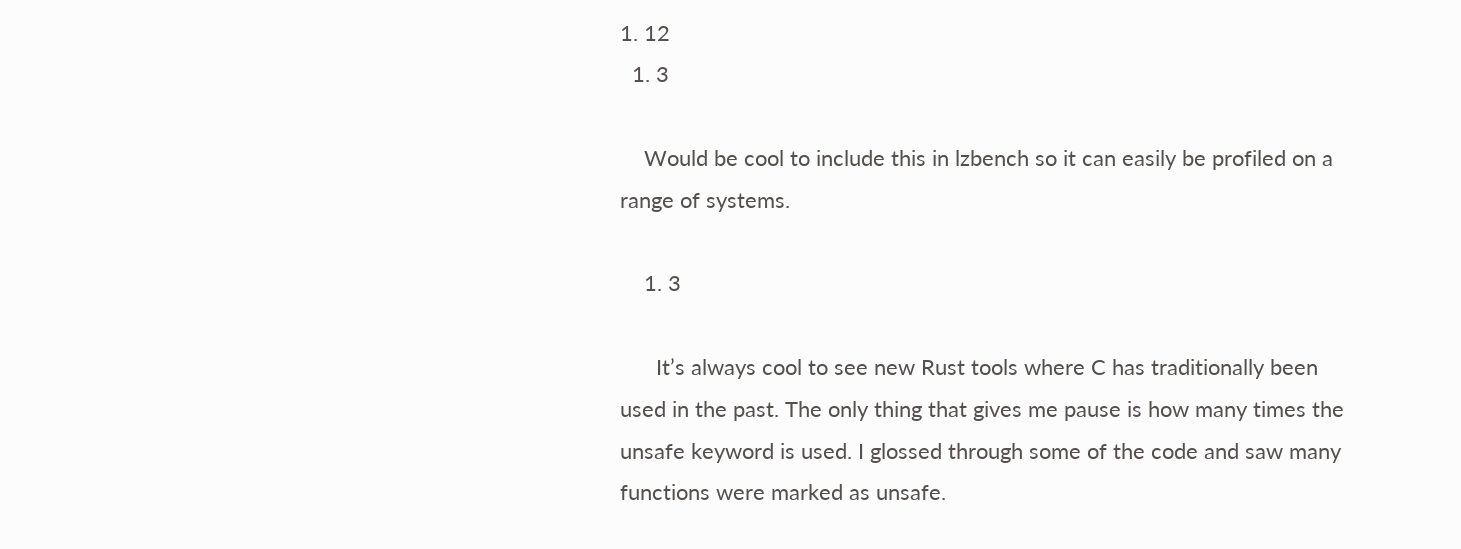1. 12
  1. 3

    Would be cool to include this in lzbench so it can easily be profiled on a range of systems.

    1. 3

      It’s always cool to see new Rust tools where C has traditionally been used in the past. The only thing that gives me pause is how many times the unsafe keyword is used. I glossed through some of the code and saw many functions were marked as unsafe.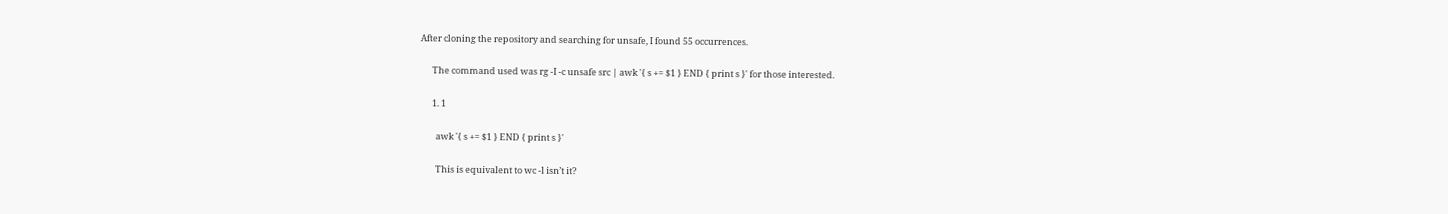After cloning the repository and searching for unsafe, I found 55 occurrences.

      The command used was rg -I -c unsafe src | awk '{ s += $1 } END { print s }' for those interested.

      1. 1

        awk '{ s += $1 } END { print s }'

        This is equivalent to wc -l isn’t it?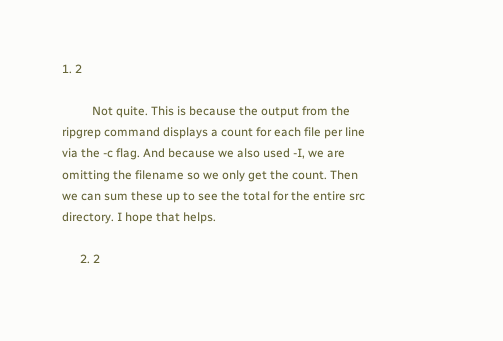1. 2

          Not quite. This is because the output from the ripgrep command displays a count for each file per line via the -c flag. And because we also used -I, we are omitting the filename so we only get the count. Then we can sum these up to see the total for the entire src directory. I hope that helps.

      2. 2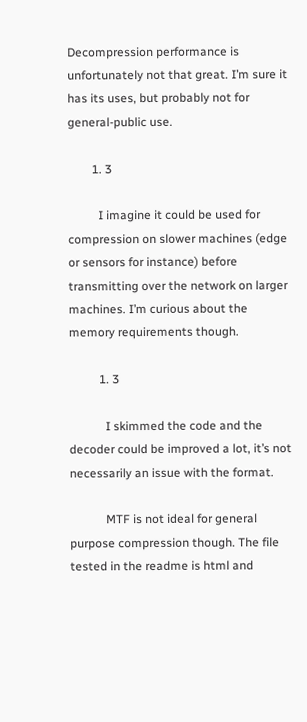Decompression performance is unfortunately not that great. I’m sure it has its uses, but probably not for general-public use.

        1. 3

          I imagine it could be used for compression on slower machines (edge or sensors for instance) before transmitting over the network on larger machines. I’m curious about the memory requirements though.

          1. 3

            I skimmed the code and the decoder could be improved a lot, it’s not necessarily an issue with the format.

            MTF is not ideal for general purpose compression though. The file tested in the readme is html and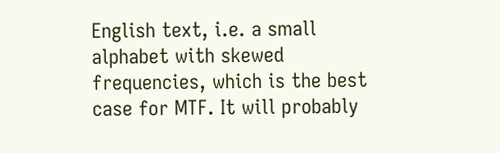English text, i.e. a small alphabet with skewed frequencies, which is the best case for MTF. It will probably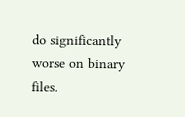do significantly worse on binary files.